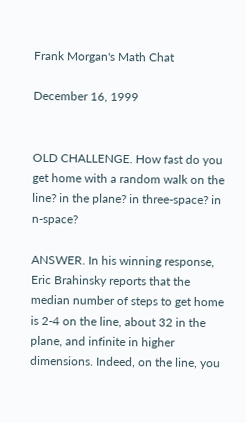Frank Morgan's Math Chat

December 16, 1999


OLD CHALLENGE. How fast do you get home with a random walk on the line? in the plane? in three-space? in n-space?

ANSWER. In his winning response, Eric Brahinsky reports that the median number of steps to get home is 2-4 on the line, about 32 in the plane, and infinite in higher dimensions. Indeed, on the line, you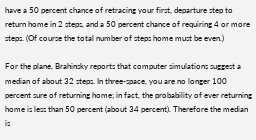have a 50 percent chance of retracing your first, departure step to return home in 2 steps, and a 50 percent chance of requiring 4 or more steps. (Of course the total number of steps home must be even.)

For the plane, Brahinsky reports that computer simulations suggest a median of about 32 steps. In three-space, you are no longer 100 percent sure of returning home; in fact, the probability of ever returning home is less than 50 percent (about 34 percent). Therefore the median is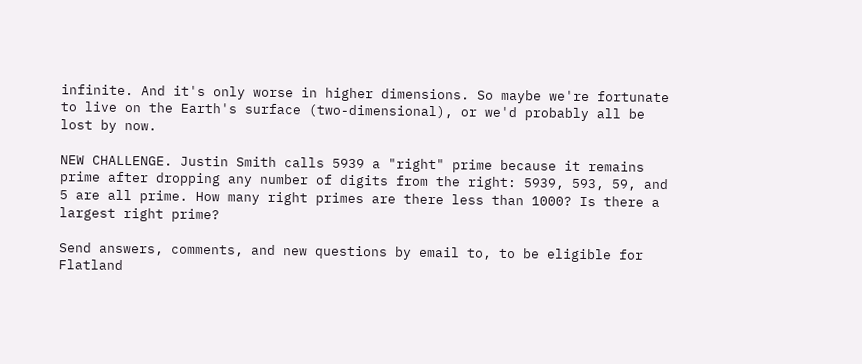infinite. And it's only worse in higher dimensions. So maybe we're fortunate to live on the Earth's surface (two-dimensional), or we'd probably all be lost by now.

NEW CHALLENGE. Justin Smith calls 5939 a "right" prime because it remains prime after dropping any number of digits from the right: 5939, 593, 59, and 5 are all prime. How many right primes are there less than 1000? Is there a largest right prime?

Send answers, comments, and new questions by email to, to be eligible for Flatland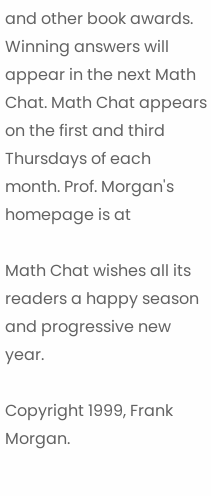and other book awards. Winning answers will appear in the next Math Chat. Math Chat appears on the first and third Thursdays of each month. Prof. Morgan's homepage is at

Math Chat wishes all its readers a happy season and progressive new year.

Copyright 1999, Frank Morgan.